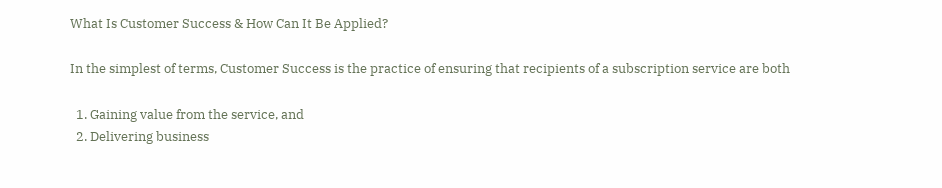What Is Customer Success & How Can It Be Applied?

In the simplest of terms, Customer Success is the practice of ensuring that recipients of a subscription service are both

  1. Gaining value from the service, and
  2. Delivering business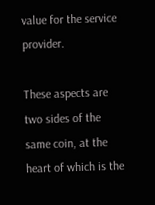value for the service provider.

These aspects are two sides of the same coin, at the heart of which is the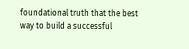foundational truth that the best way to build a successful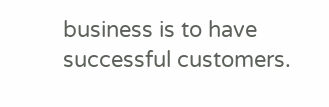business is to have successful customers.